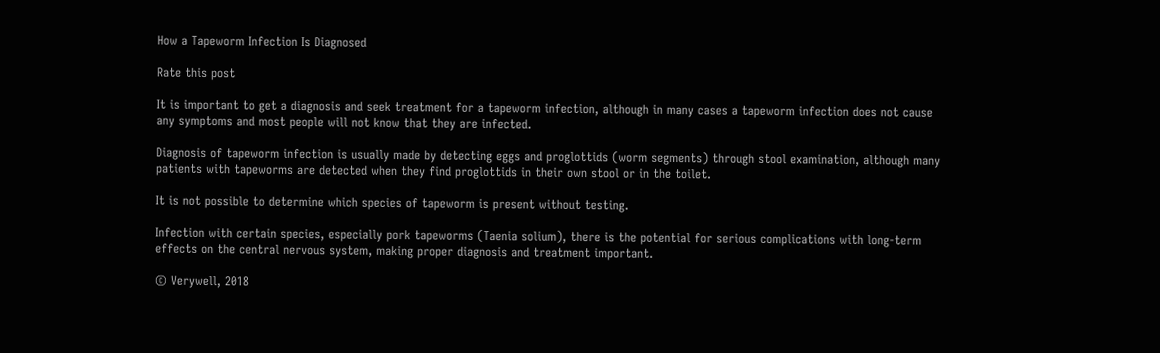How a Tapeworm Infection Is Diagnosed

Rate this post

It is important to get a diagnosis and seek treatment for a tapeworm infection, although in many cases a tapeworm infection does not cause any symptoms and most people will not know that they are infected.

Diagnosis of tapeworm infection is usually made by detecting eggs and proglottids (worm segments) through stool examination, although many patients with tapeworms are detected when they find proglottids in their own stool or in the toilet.

It is not possible to determine which species of tapeworm is present without testing.

Infection with certain species, especially pork tapeworms (Taenia solium), there is the potential for serious complications with long-term effects on the central nervous system, making proper diagnosis and treatment important.

© Verywell, 2018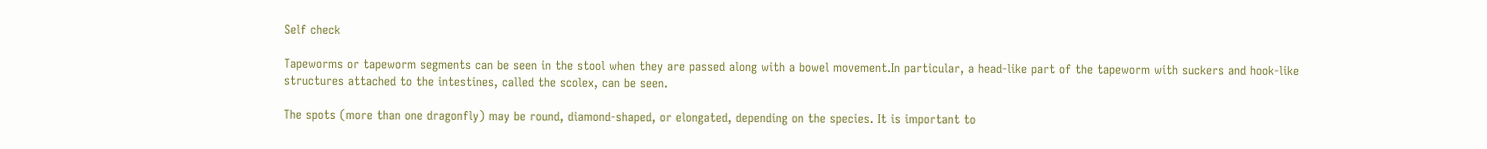Self check

Tapeworms or tapeworm segments can be seen in the stool when they are passed along with a bowel movement.In particular, a head-like part of the tapeworm with suckers and hook-like structures attached to the intestines, called the scolex, can be seen.

The spots (more than one dragonfly) may be round, diamond-shaped, or elongated, depending on the species. It is important to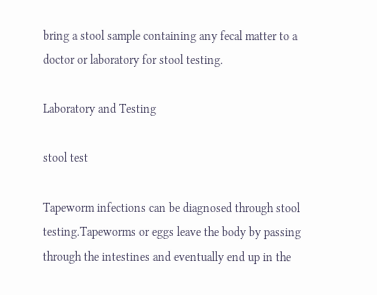bring a stool sample containing any fecal matter to a doctor or laboratory for stool testing.

Laboratory and Testing

stool test

Tapeworm infections can be diagnosed through stool testing.Tapeworms or eggs leave the body by passing through the intestines and eventually end up in the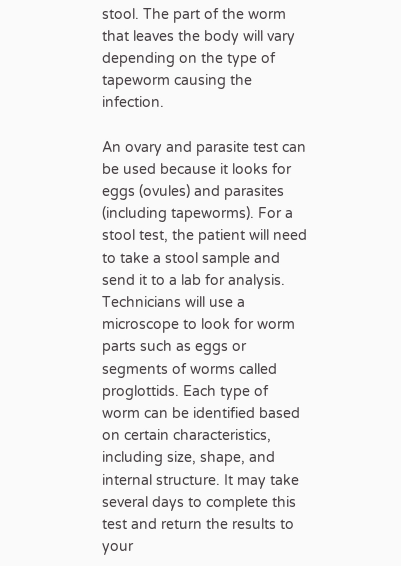stool. The part of the worm that leaves the body will vary depending on the type of tapeworm causing the infection.

An ovary and parasite test can be used because it looks for eggs (ovules) and parasites (including tapeworms). For a stool test, the patient will need to take a stool sample and send it to a lab for analysis. Technicians will use a microscope to look for worm parts such as eggs or segments of worms called proglottids. Each type of worm can be identified based on certain characteristics, including size, shape, and internal structure. It may take several days to complete this test and return the results to your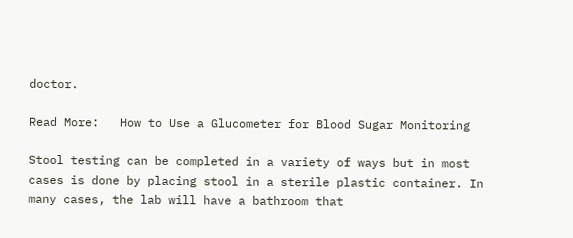doctor.

Read More:   How to Use a Glucometer for Blood Sugar Monitoring

Stool testing can be completed in a variety of ways but in most cases is done by placing stool in a sterile plastic container. In many cases, the lab will have a bathroom that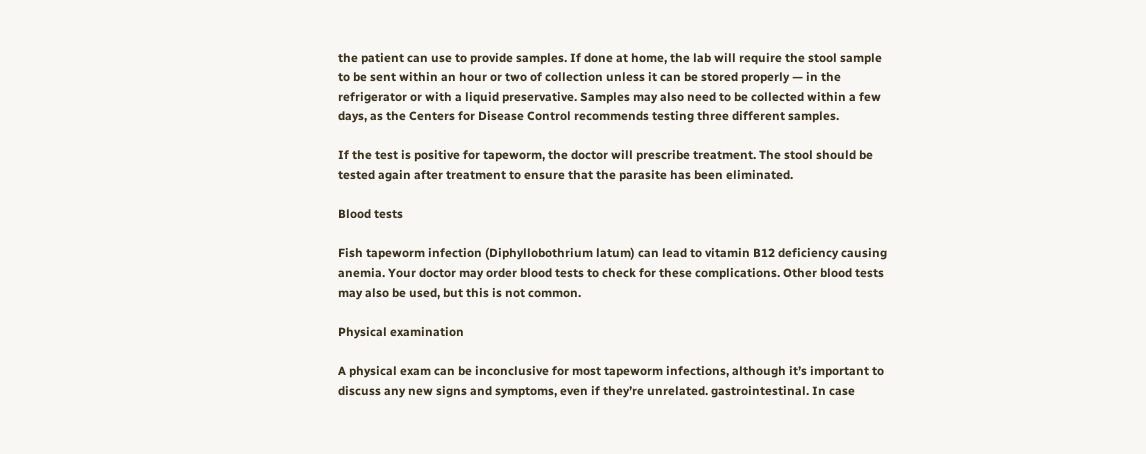the patient can use to provide samples. If done at home, the lab will require the stool sample to be sent within an hour or two of collection unless it can be stored properly — in the refrigerator or with a liquid preservative. Samples may also need to be collected within a few days, as the Centers for Disease Control recommends testing three different samples.

If the test is positive for tapeworm, the doctor will prescribe treatment. The stool should be tested again after treatment to ensure that the parasite has been eliminated.

Blood tests

Fish tapeworm infection (Diphyllobothrium latum) can lead to vitamin B12 deficiency causing anemia. Your doctor may order blood tests to check for these complications. Other blood tests may also be used, but this is not common.

Physical examination

A physical exam can be inconclusive for most tapeworm infections, although it’s important to discuss any new signs and symptoms, even if they’re unrelated. gastrointestinal. In case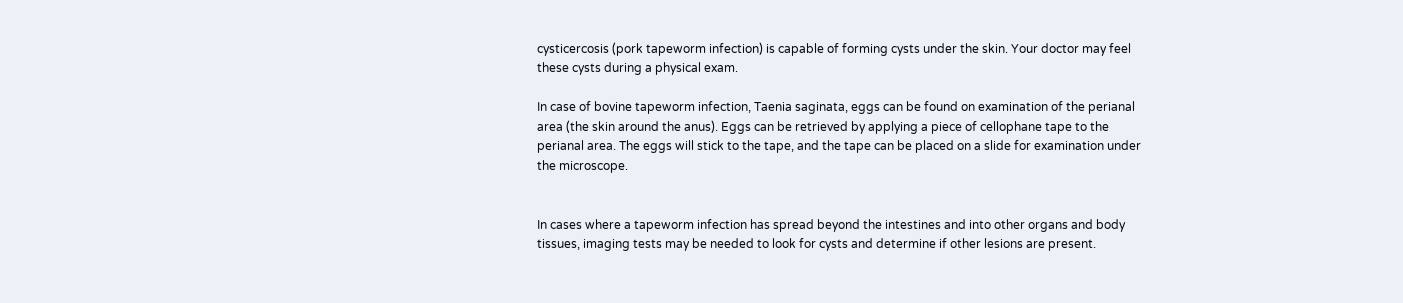cysticercosis (pork tapeworm infection) is capable of forming cysts under the skin. Your doctor may feel these cysts during a physical exam.

In case of bovine tapeworm infection, Taenia saginata, eggs can be found on examination of the perianal area (the skin around the anus). Eggs can be retrieved by applying a piece of cellophane tape to the perianal area. The eggs will stick to the tape, and the tape can be placed on a slide for examination under the microscope.


In cases where a tapeworm infection has spread beyond the intestines and into other organs and body tissues, imaging tests may be needed to look for cysts and determine if other lesions are present.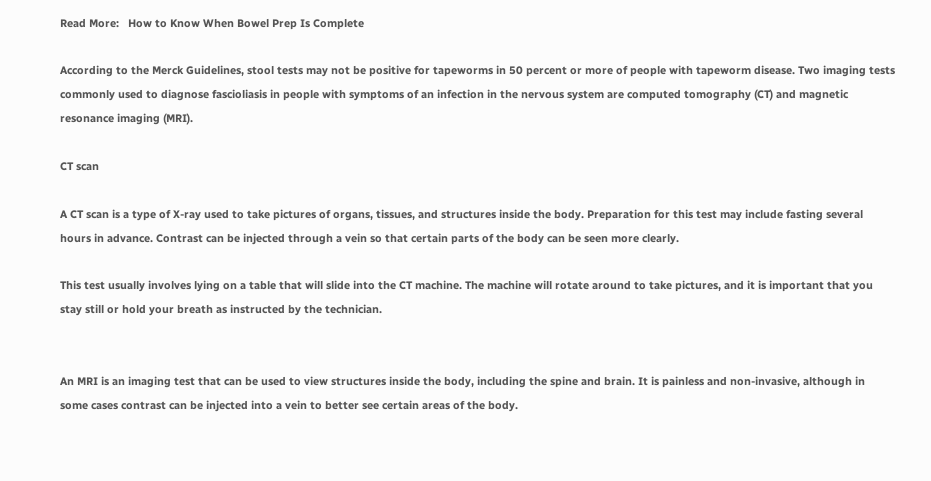Read More:   How to Know When Bowel Prep Is Complete

According to the Merck Guidelines, stool tests may not be positive for tapeworms in 50 percent or more of people with tapeworm disease. Two imaging tests commonly used to diagnose fascioliasis in people with symptoms of an infection in the nervous system are computed tomography (CT) and magnetic resonance imaging (MRI).

CT scan

A CT scan is a type of X-ray used to take pictures of organs, tissues, and structures inside the body. Preparation for this test may include fasting several hours in advance. Contrast can be injected through a vein so that certain parts of the body can be seen more clearly.

This test usually involves lying on a table that will slide into the CT machine. The machine will rotate around to take pictures, and it is important that you stay still or hold your breath as instructed by the technician.


An MRI is an imaging test that can be used to view structures inside the body, including the spine and brain. It is painless and non-invasive, although in some cases contrast can be injected into a vein to better see certain areas of the body.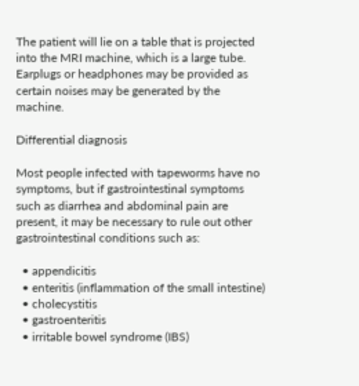The patient will lie on a table that is projected into the MRI machine, which is a large tube. Earplugs or headphones may be provided as certain noises may be generated by the machine.

Differential diagnosis

Most people infected with tapeworms have no symptoms, but if gastrointestinal symptoms such as diarrhea and abdominal pain are present, it may be necessary to rule out other gastrointestinal conditions such as:

  • appendicitis
  • enteritis (inflammation of the small intestine)
  • cholecystitis
  • gastroenteritis
  • irritable bowel syndrome (IBS)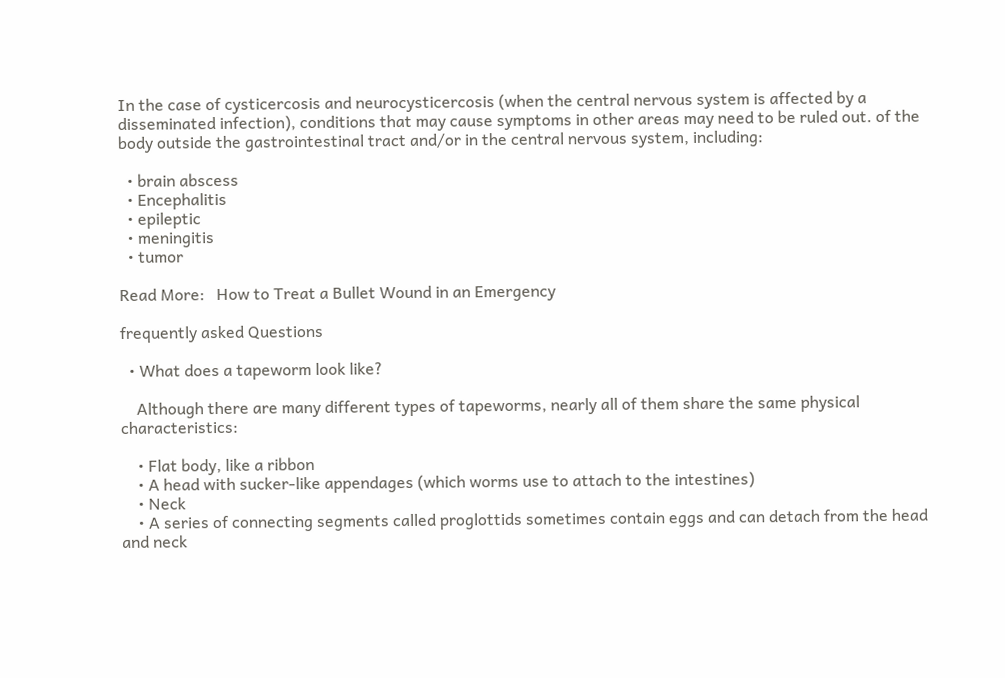In the case of cysticercosis and neurocysticercosis (when the central nervous system is affected by a disseminated infection), conditions that may cause symptoms in other areas may need to be ruled out. of the body outside the gastrointestinal tract and/or in the central nervous system, including:

  • brain abscess
  • Encephalitis
  • epileptic
  • meningitis
  • tumor

Read More:   How to Treat a Bullet Wound in an Emergency

frequently asked Questions

  • What does a tapeworm look like?

    Although there are many different types of tapeworms, nearly all of them share the same physical characteristics:

    • Flat body, like a ribbon
    • A head with sucker-like appendages (which worms use to attach to the intestines)
    • Neck
    • A series of connecting segments called proglottids sometimes contain eggs and can detach from the head and neck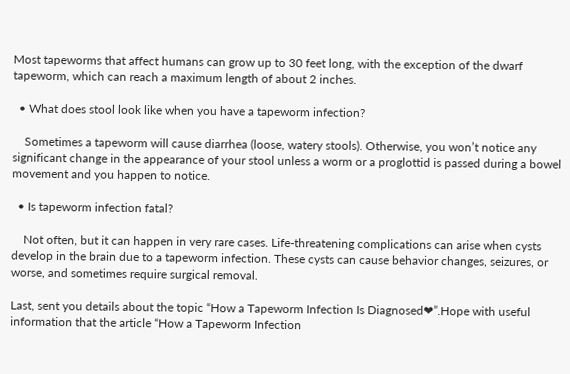Most tapeworms that affect humans can grow up to 30 feet long, with the exception of the dwarf tapeworm, which can reach a maximum length of about 2 inches.

  • What does stool look like when you have a tapeworm infection?

    Sometimes a tapeworm will cause diarrhea (loose, watery stools). Otherwise, you won’t notice any significant change in the appearance of your stool unless a worm or a proglottid is passed during a bowel movement and you happen to notice.

  • Is tapeworm infection fatal?

    Not often, but it can happen in very rare cases. Life-threatening complications can arise when cysts develop in the brain due to a tapeworm infection. These cysts can cause behavior changes, seizures, or worse, and sometimes require surgical removal.

Last, sent you details about the topic “How a Tapeworm Infection Is Diagnosed❤”.Hope with useful information that the article “How a Tapeworm Infection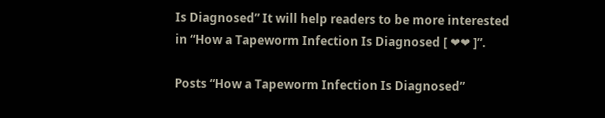Is Diagnosed” It will help readers to be more interested in “How a Tapeworm Infection Is Diagnosed [ ❤❤ ]”.

Posts “How a Tapeworm Infection Is Diagnosed”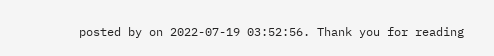posted by on 2022-07-19 03:52:56. Thank you for reading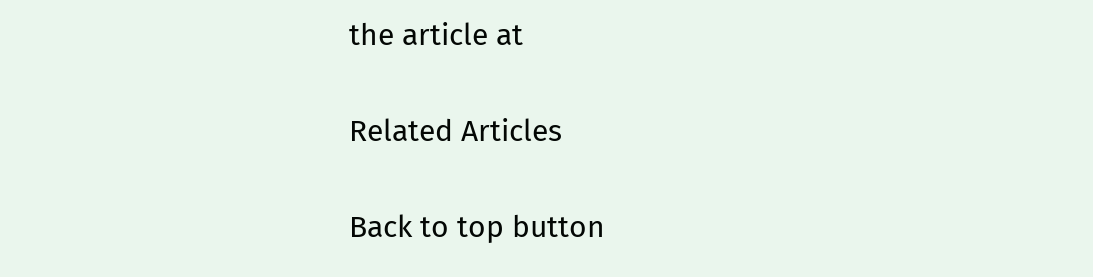the article at

Related Articles

Back to top button